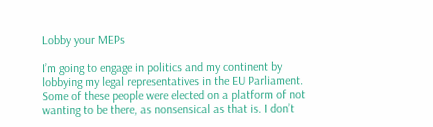Lobby your MEPs

I’m going to engage in politics and my continent by lobbying my legal representatives in the EU Parliament. Some of these people were elected on a platform of not wanting to be there, as nonsensical as that is. I don’t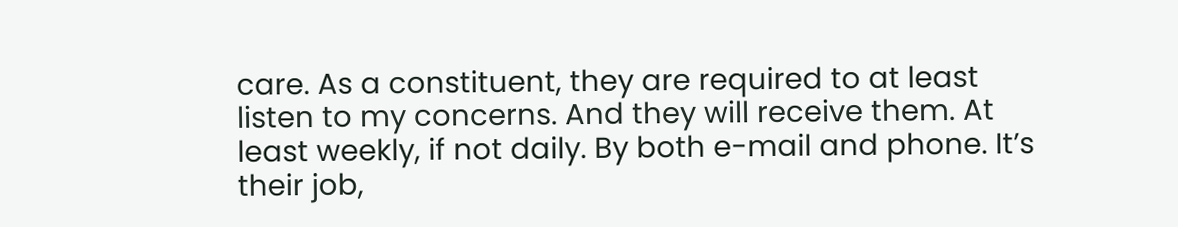care. As a constituent, they are required to at least listen to my concerns. And they will receive them. At least weekly, if not daily. By both e-mail and phone. It’s their job,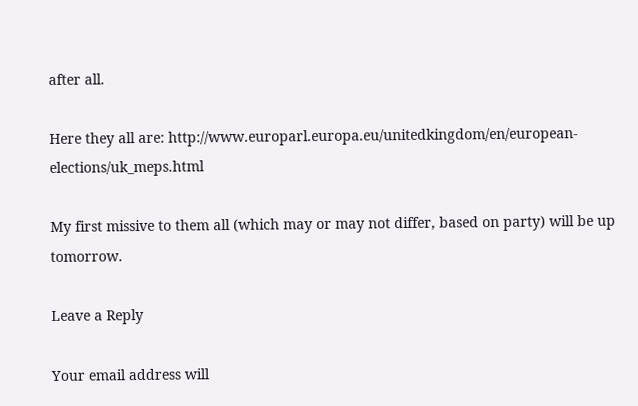after all.

Here they all are: http://www.europarl.europa.eu/unitedkingdom/en/european-elections/uk_meps.html

My first missive to them all (which may or may not differ, based on party) will be up tomorrow.

Leave a Reply

Your email address will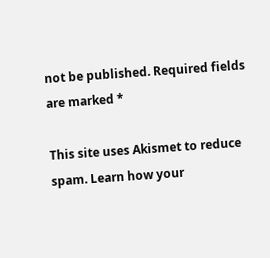not be published. Required fields are marked *

This site uses Akismet to reduce spam. Learn how your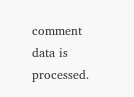comment data is processed.